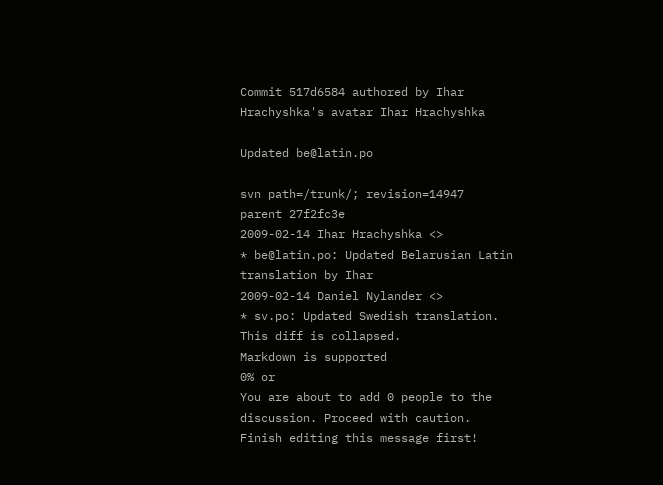Commit 517d6584 authored by Ihar Hrachyshka's avatar Ihar Hrachyshka

Updated be@latin.po

svn path=/trunk/; revision=14947
parent 27f2fc3e
2009-02-14 Ihar Hrachyshka <>
* be@latin.po: Updated Belarusian Latin translation by Ihar
2009-02-14 Daniel Nylander <>
* sv.po: Updated Swedish translation.
This diff is collapsed.
Markdown is supported
0% or
You are about to add 0 people to the discussion. Proceed with caution.
Finish editing this message first!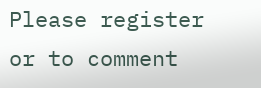Please register or to comment